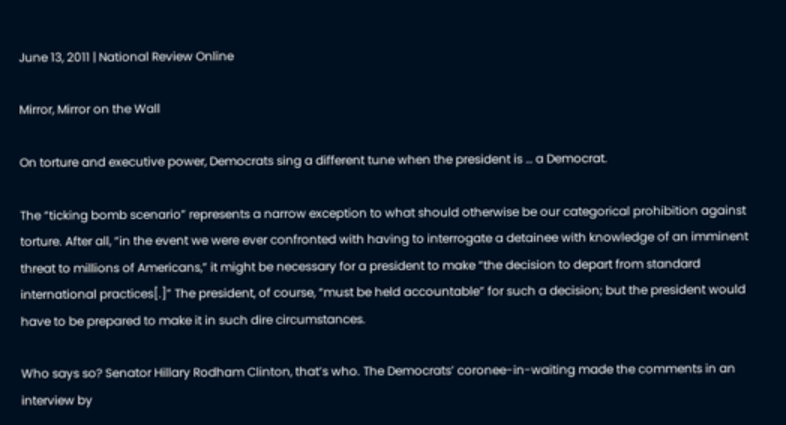June 13, 2011 | National Review Online

Mirror, Mirror on the Wall

On torture and executive power, Democrats sing a different tune when the president is … a Democrat.

The “ticking bomb scenario” represents a narrow exception to what should otherwise be our categorical prohibition against torture. After all, “in the event we were ever confronted with having to interrogate a detainee with knowledge of an imminent threat to millions of Americans,” it might be necessary for a president to make “the decision to depart from standard international practices[.]” The president, of course, “must be held accountable” for such a decision; but the president would have to be prepared to make it in such dire circumstances.

Who says so? Senator Hillary Rodham Clinton, that’s who. The Democrats’ coronee-in-waiting made the comments in an interview by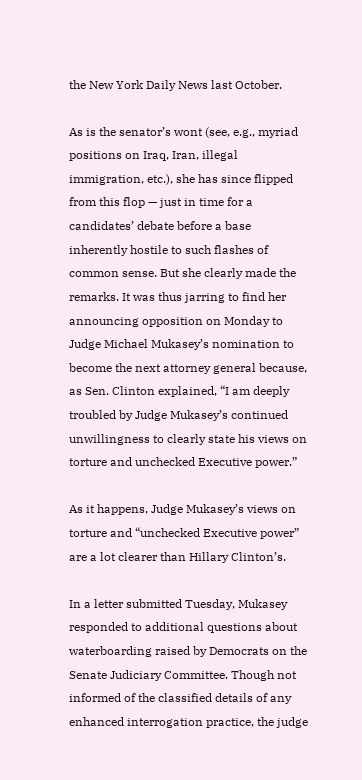the New York Daily News last October.

As is the senator’s wont (see, e.g., myriad positions on Iraq, Iran, illegal immigration, etc.), she has since flipped from this flop — just in time for a candidates’ debate before a base inherently hostile to such flashes of common sense. But she clearly made the remarks. It was thus jarring to find her announcing opposition on Monday to Judge Michael Mukasey’s nomination to become the next attorney general because, as Sen. Clinton explained, “I am deeply troubled by Judge Mukasey’s continued unwillingness to clearly state his views on torture and unchecked Executive power.”

As it happens, Judge Mukasey’s views on torture and “unchecked Executive power” are a lot clearer than Hillary Clinton’s.

In a letter submitted Tuesday, Mukasey responded to additional questions about waterboarding raised by Democrats on the Senate Judiciary Committee. Though not informed of the classified details of any enhanced interrogation practice, the judge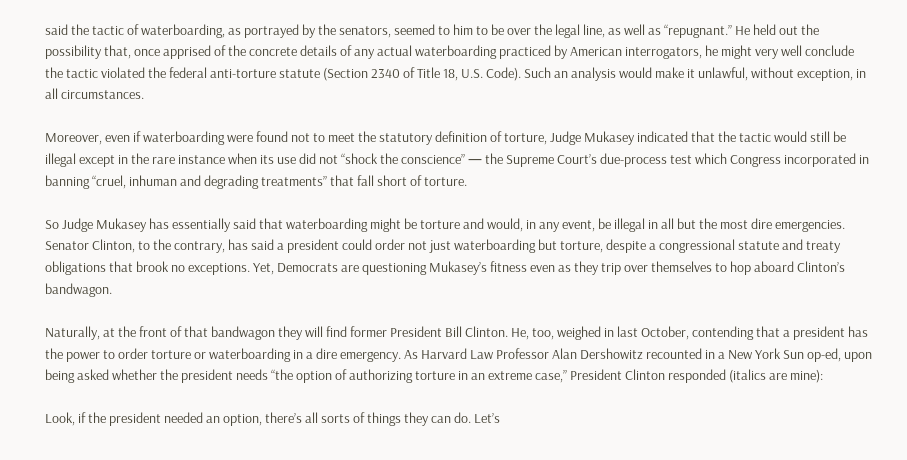said the tactic of waterboarding, as portrayed by the senators, seemed to him to be over the legal line, as well as “repugnant.” He held out the possibility that, once apprised of the concrete details of any actual waterboarding practiced by American interrogators, he might very well conclude the tactic violated the federal anti-torture statute (Section 2340 of Title 18, U.S. Code). Such an analysis would make it unlawful, without exception, in all circumstances.

Moreover, even if waterboarding were found not to meet the statutory definition of torture, Judge Mukasey indicated that the tactic would still be illegal except in the rare instance when its use did not “shock the conscience” — the Supreme Court’s due-process test which Congress incorporated in banning “cruel, inhuman and degrading treatments” that fall short of torture.

So Judge Mukasey has essentially said that waterboarding might be torture and would, in any event, be illegal in all but the most dire emergencies. Senator Clinton, to the contrary, has said a president could order not just waterboarding but torture, despite a congressional statute and treaty obligations that brook no exceptions. Yet, Democrats are questioning Mukasey’s fitness even as they trip over themselves to hop aboard Clinton’s bandwagon.

Naturally, at the front of that bandwagon they will find former President Bill Clinton. He, too, weighed in last October, contending that a president has the power to order torture or waterboarding in a dire emergency. As Harvard Law Professor Alan Dershowitz recounted in a New York Sun op-ed, upon being asked whether the president needs “the option of authorizing torture in an extreme case,” President Clinton responded (italics are mine):

Look, if the president needed an option, there’s all sorts of things they can do. Let’s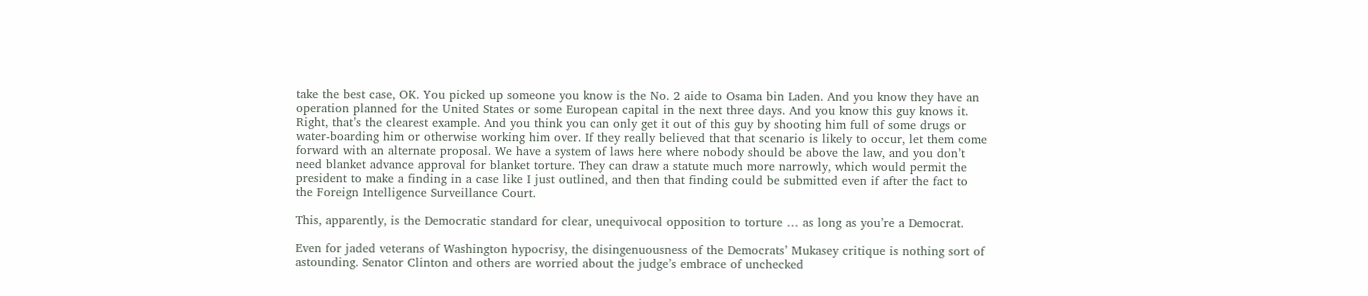take the best case, OK. You picked up someone you know is the No. 2 aide to Osama bin Laden. And you know they have an operation planned for the United States or some European capital in the next three days. And you know this guy knows it. Right, that’s the clearest example. And you think you can only get it out of this guy by shooting him full of some drugs or water-boarding him or otherwise working him over. If they really believed that that scenario is likely to occur, let them come forward with an alternate proposal. We have a system of laws here where nobody should be above the law, and you don’t need blanket advance approval for blanket torture. They can draw a statute much more narrowly, which would permit the president to make a finding in a case like I just outlined, and then that finding could be submitted even if after the fact to the Foreign Intelligence Surveillance Court.

This, apparently, is the Democratic standard for clear, unequivocal opposition to torture … as long as you’re a Democrat.

Even for jaded veterans of Washington hypocrisy, the disingenuousness of the Democrats’ Mukasey critique is nothing sort of astounding. Senator Clinton and others are worried about the judge’s embrace of unchecked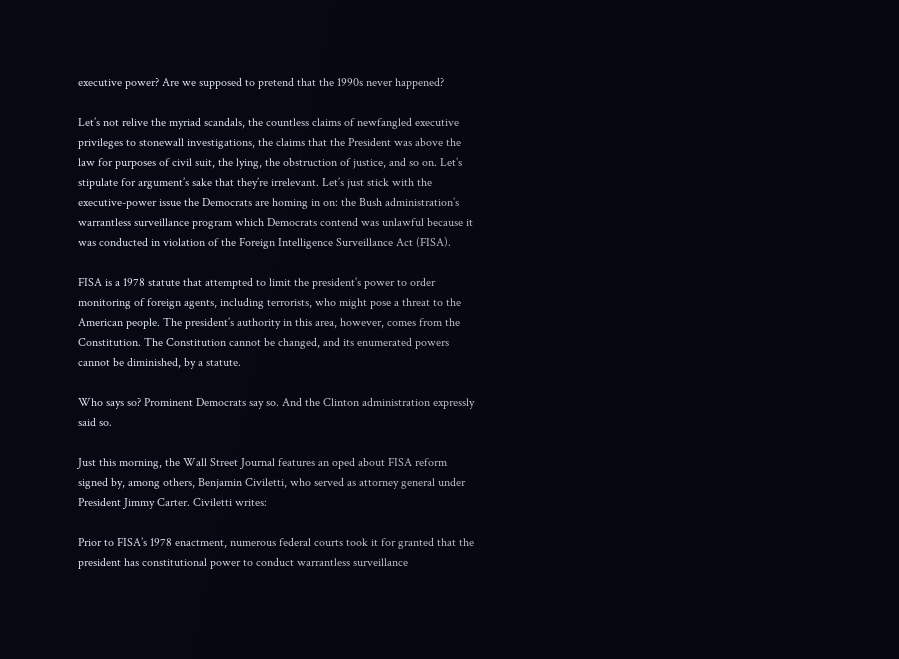executive power? Are we supposed to pretend that the 1990s never happened?

Let’s not relive the myriad scandals, the countless claims of newfangled executive privileges to stonewall investigations, the claims that the President was above the law for purposes of civil suit, the lying, the obstruction of justice, and so on. Let’s stipulate for argument’s sake that they’re irrelevant. Let’s just stick with the executive-power issue the Democrats are homing in on: the Bush administration’s warrantless surveillance program which Democrats contend was unlawful because it was conducted in violation of the Foreign Intelligence Surveillance Act (FISA).

FISA is a 1978 statute that attempted to limit the president’s power to order monitoring of foreign agents, including terrorists, who might pose a threat to the American people. The president’s authority in this area, however, comes from the Constitution. The Constitution cannot be changed, and its enumerated powers cannot be diminished, by a statute.

Who says so? Prominent Democrats say so. And the Clinton administration expressly said so.

Just this morning, the Wall Street Journal features an oped about FISA reform signed by, among others, Benjamin Civiletti, who served as attorney general under President Jimmy Carter. Civiletti writes:

Prior to FISA’s 1978 enactment, numerous federal courts took it for granted that the president has constitutional power to conduct warrantless surveillance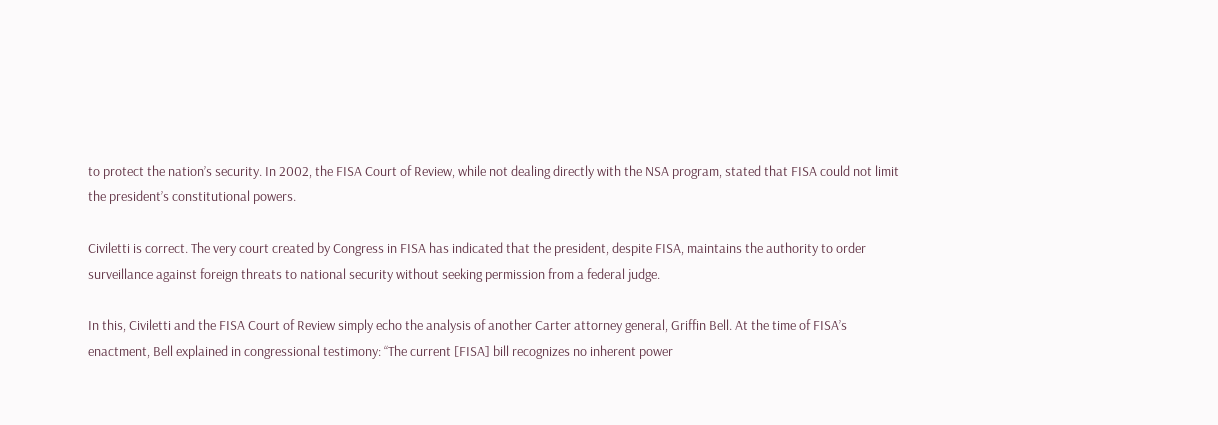to protect the nation’s security. In 2002, the FISA Court of Review, while not dealing directly with the NSA program, stated that FISA could not limit the president’s constitutional powers.

Civiletti is correct. The very court created by Congress in FISA has indicated that the president, despite FISA, maintains the authority to order surveillance against foreign threats to national security without seeking permission from a federal judge.

In this, Civiletti and the FISA Court of Review simply echo the analysis of another Carter attorney general, Griffin Bell. At the time of FISA’s enactment, Bell explained in congressional testimony: “The current [FISA] bill recognizes no inherent power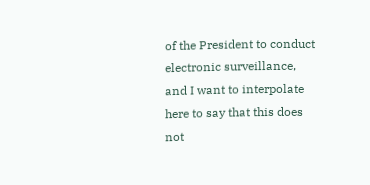of the President to conduct electronic surveillance, and I want to interpolate here to say that this does not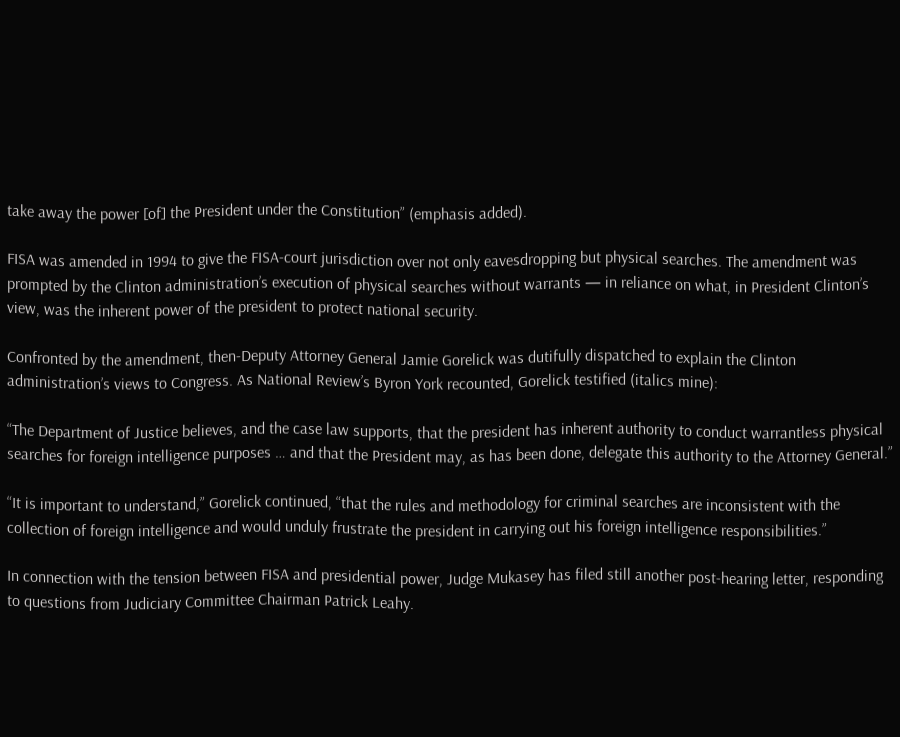take away the power [of] the President under the Constitution” (emphasis added).

FISA was amended in 1994 to give the FISA-court jurisdiction over not only eavesdropping but physical searches. The amendment was prompted by the Clinton administration’s execution of physical searches without warrants — in reliance on what, in President Clinton’s view, was the inherent power of the president to protect national security.

Confronted by the amendment, then-Deputy Attorney General Jamie Gorelick was dutifully dispatched to explain the Clinton administration’s views to Congress. As National Review’s Byron York recounted, Gorelick testified (italics mine):

“The Department of Justice believes, and the case law supports, that the president has inherent authority to conduct warrantless physical searches for foreign intelligence purposes … and that the President may, as has been done, delegate this authority to the Attorney General.”

“It is important to understand,” Gorelick continued, “that the rules and methodology for criminal searches are inconsistent with the collection of foreign intelligence and would unduly frustrate the president in carrying out his foreign intelligence responsibilities.”

In connection with the tension between FISA and presidential power, Judge Mukasey has filed still another post-hearing letter, responding to questions from Judiciary Committee Chairman Patrick Leahy.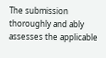The submission thoroughly and ably assesses the applicable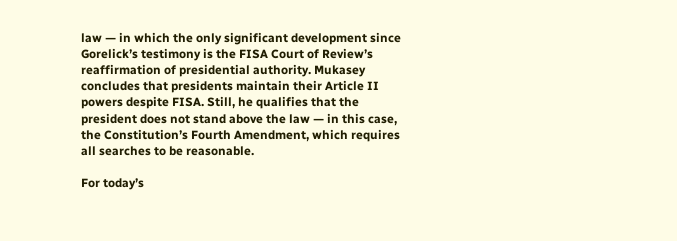law — in which the only significant development since Gorelick’s testimony is the FISA Court of Review’s reaffirmation of presidential authority. Mukasey concludes that presidents maintain their Article II powers despite FISA. Still, he qualifies that the president does not stand above the law — in this case, the Constitution’s Fourth Amendment, which requires all searches to be reasonable.

For today’s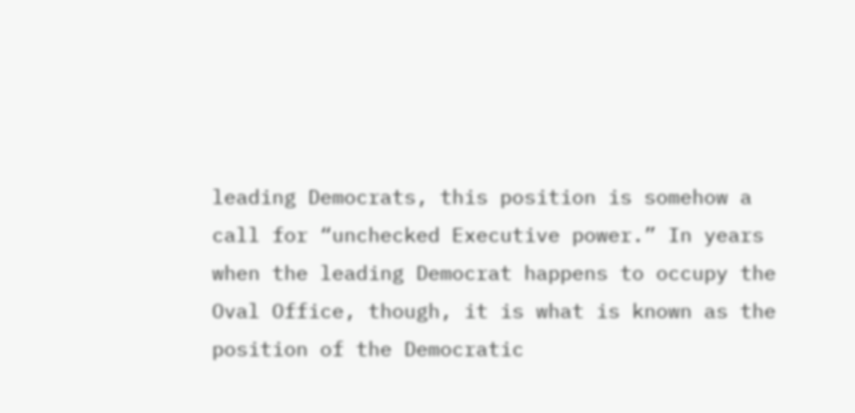leading Democrats, this position is somehow a call for “unchecked Executive power.” In years when the leading Democrat happens to occupy the Oval Office, though, it is what is known as the position of the Democratic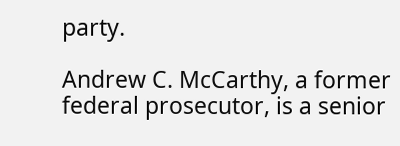party.

Andrew C. McCarthy, a former federal prosecutor, is a senior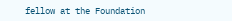fellow at the Foundation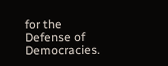for the Defense of Democracies.